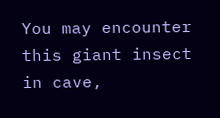You may encounter this giant insect in cave,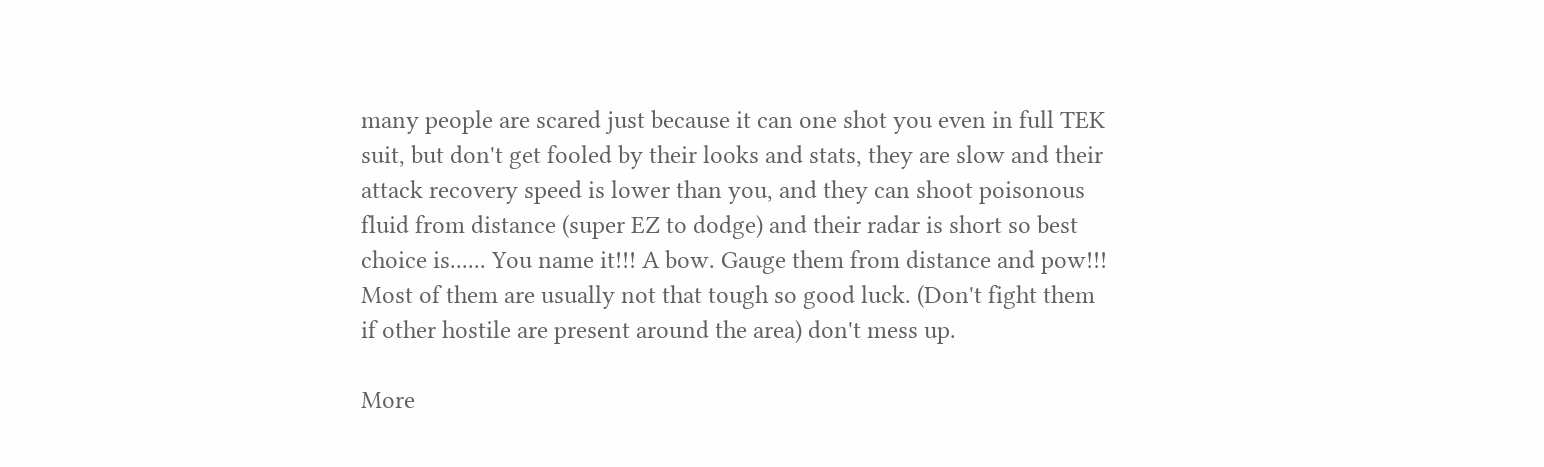many people are scared just because it can one shot you even in full TEK suit, but don't get fooled by their looks and stats, they are slow and their attack recovery speed is lower than you, and they can shoot poisonous fluid from distance (super EZ to dodge) and their radar is short so best choice is...... You name it!!! A bow. Gauge them from distance and pow!!! Most of them are usually not that tough so good luck. (Don't fight them if other hostile are present around the area) don't mess up.

More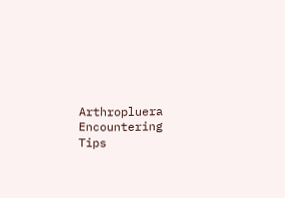Arthropluera Encountering Tips